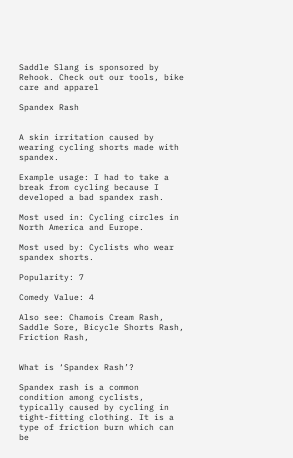Saddle Slang is sponsored by Rehook. Check out our tools, bike care and apparel

Spandex Rash


A skin irritation caused by wearing cycling shorts made with spandex.

Example usage: I had to take a break from cycling because I developed a bad spandex rash.

Most used in: Cycling circles in North America and Europe.

Most used by: Cyclists who wear spandex shorts.

Popularity: 7

Comedy Value: 4

Also see: Chamois Cream Rash, Saddle Sore, Bicycle Shorts Rash, Friction Rash,


What is ‘Spandex Rash’?

Spandex rash is a common condition among cyclists, typically caused by cycling in tight-fitting clothing. It is a type of friction burn which can be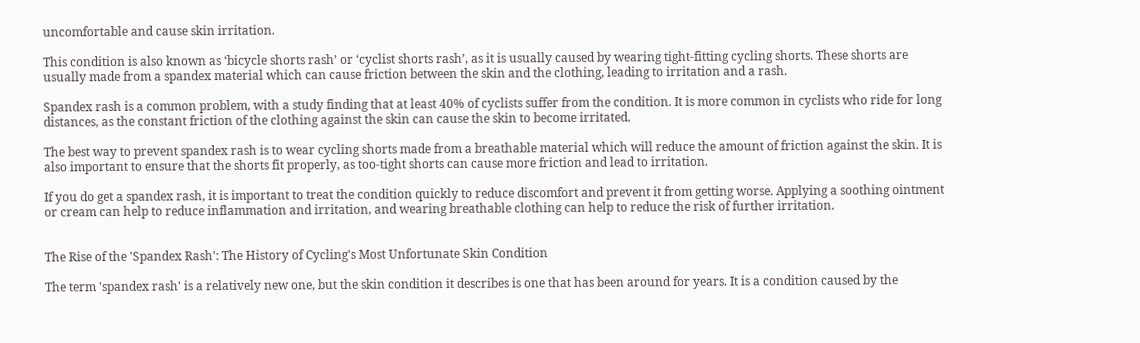uncomfortable and cause skin irritation.

This condition is also known as ‘bicycle shorts rash’ or ‘cyclist shorts rash’, as it is usually caused by wearing tight-fitting cycling shorts. These shorts are usually made from a spandex material which can cause friction between the skin and the clothing, leading to irritation and a rash.

Spandex rash is a common problem, with a study finding that at least 40% of cyclists suffer from the condition. It is more common in cyclists who ride for long distances, as the constant friction of the clothing against the skin can cause the skin to become irritated.

The best way to prevent spandex rash is to wear cycling shorts made from a breathable material which will reduce the amount of friction against the skin. It is also important to ensure that the shorts fit properly, as too-tight shorts can cause more friction and lead to irritation.

If you do get a spandex rash, it is important to treat the condition quickly to reduce discomfort and prevent it from getting worse. Applying a soothing ointment or cream can help to reduce inflammation and irritation, and wearing breathable clothing can help to reduce the risk of further irritation.


The Rise of the 'Spandex Rash': The History of Cycling's Most Unfortunate Skin Condition

The term 'spandex rash' is a relatively new one, but the skin condition it describes is one that has been around for years. It is a condition caused by the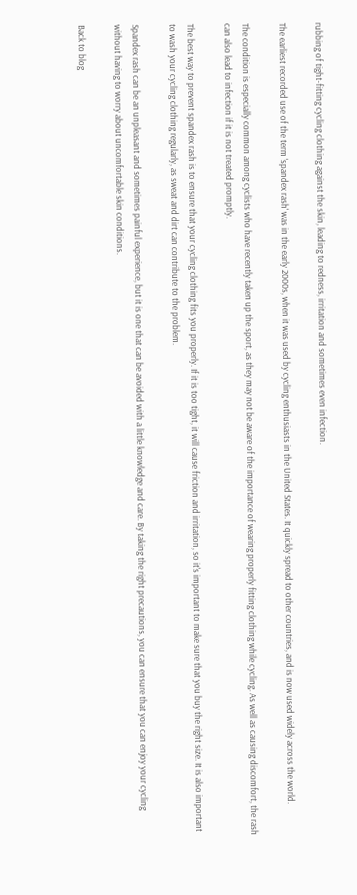rubbing of tight-fitting cycling clothing against the skin, leading to redness, irritation and sometimes even infection.

The earliest recorded use of the term 'spandex rash' was in the early 2000s, when it was used by cycling enthusiasts in the United States. It quickly spread to other countries, and is now used widely across the world.

The condition is especially common among cyclists who have recently taken up the sport, as they may not be aware of the importance of wearing properly fitting clothing while cycling. As well as causing discomfort, the rash can also lead to infection if it is not treated promptly.

The best way to prevent spandex rash is to ensure that your cycling clothing fits you properly. If it is too tight, it will cause friction and irritation, so it's important to make sure that you buy the right size. It is also important to wash your cycling clothing regularly, as sweat and dirt can contribute to the problem.

Spandex rash can be an unpleasant and sometimes painful experience, but it is one that can be avoided with a little knowledge and care. By taking the right precautions, you can ensure that you can enjoy your cycling without having to worry about uncomfortable skin conditions.

Back to blog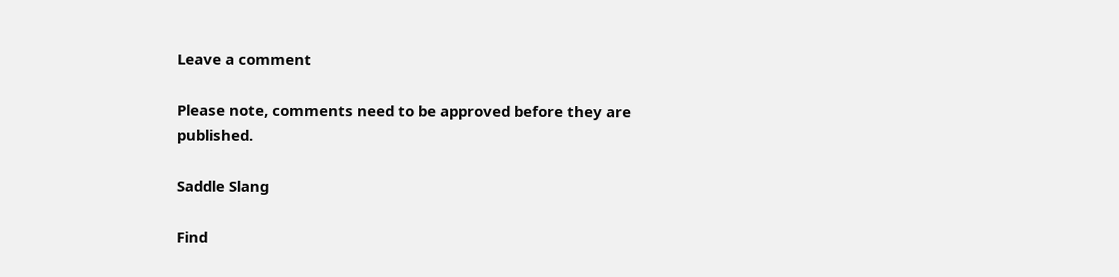Leave a comment

Please note, comments need to be approved before they are published.

Saddle Slang

Find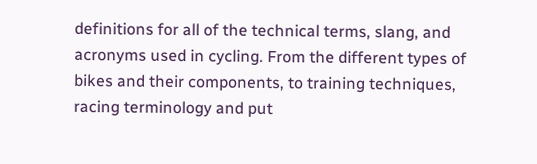definitions for all of the technical terms, slang, and acronyms used in cycling. From the different types of bikes and their components, to training techniques, racing terminology and put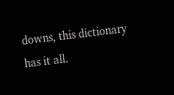downs, this dictionary has it all.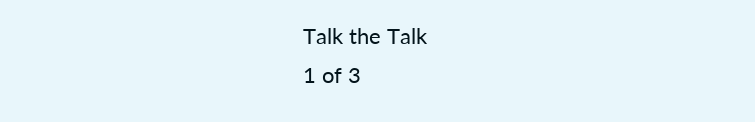Talk the Talk
1 of 3